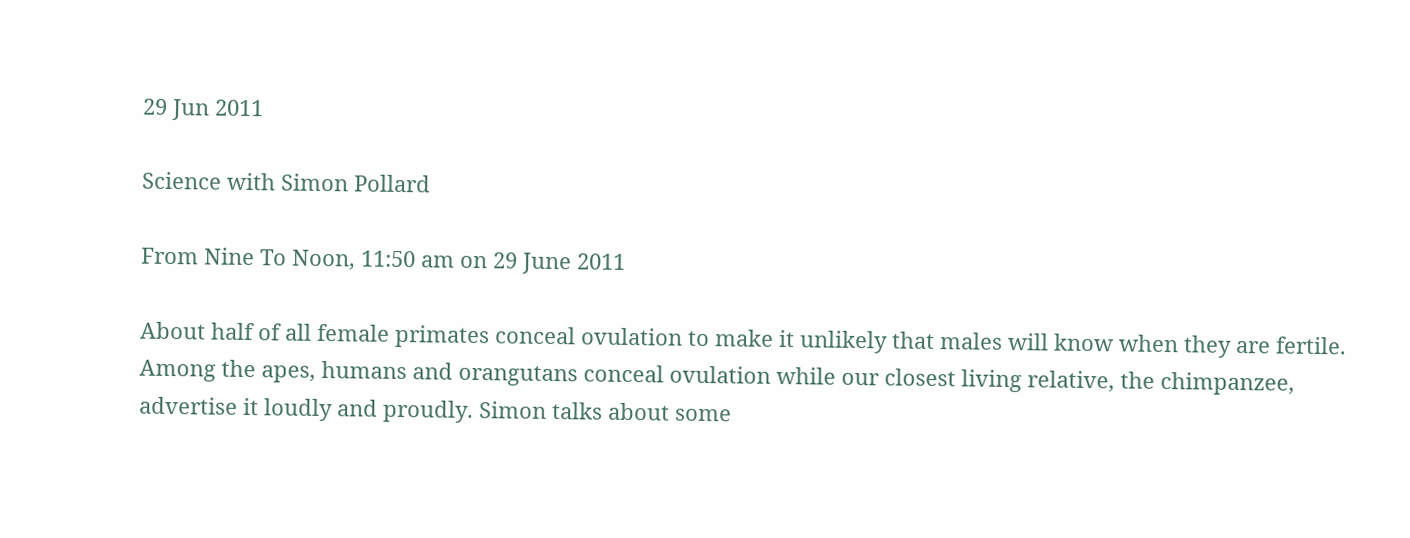29 Jun 2011

Science with Simon Pollard

From Nine To Noon, 11:50 am on 29 June 2011

About half of all female primates conceal ovulation to make it unlikely that males will know when they are fertile. Among the apes, humans and orangutans conceal ovulation while our closest living relative, the chimpanzee, advertise it loudly and proudly. Simon talks about some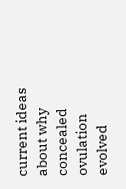current ideas about why concealed ovulation evolved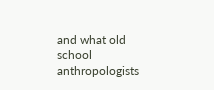and what old school anthropologists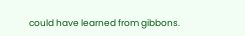could have learned from gibbons.